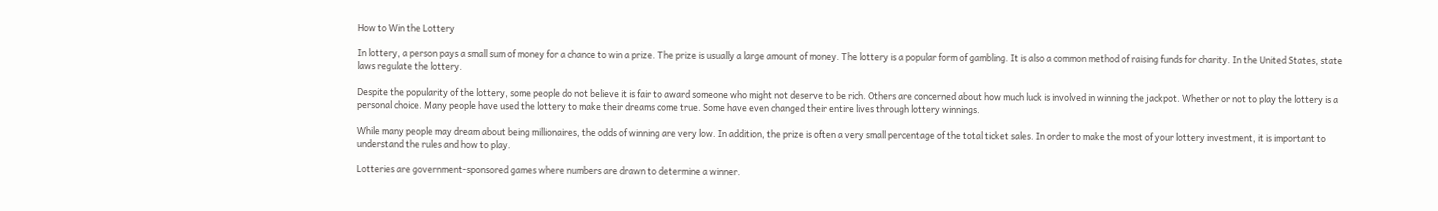How to Win the Lottery

In lottery, a person pays a small sum of money for a chance to win a prize. The prize is usually a large amount of money. The lottery is a popular form of gambling. It is also a common method of raising funds for charity. In the United States, state laws regulate the lottery.

Despite the popularity of the lottery, some people do not believe it is fair to award someone who might not deserve to be rich. Others are concerned about how much luck is involved in winning the jackpot. Whether or not to play the lottery is a personal choice. Many people have used the lottery to make their dreams come true. Some have even changed their entire lives through lottery winnings.

While many people may dream about being millionaires, the odds of winning are very low. In addition, the prize is often a very small percentage of the total ticket sales. In order to make the most of your lottery investment, it is important to understand the rules and how to play.

Lotteries are government-sponsored games where numbers are drawn to determine a winner.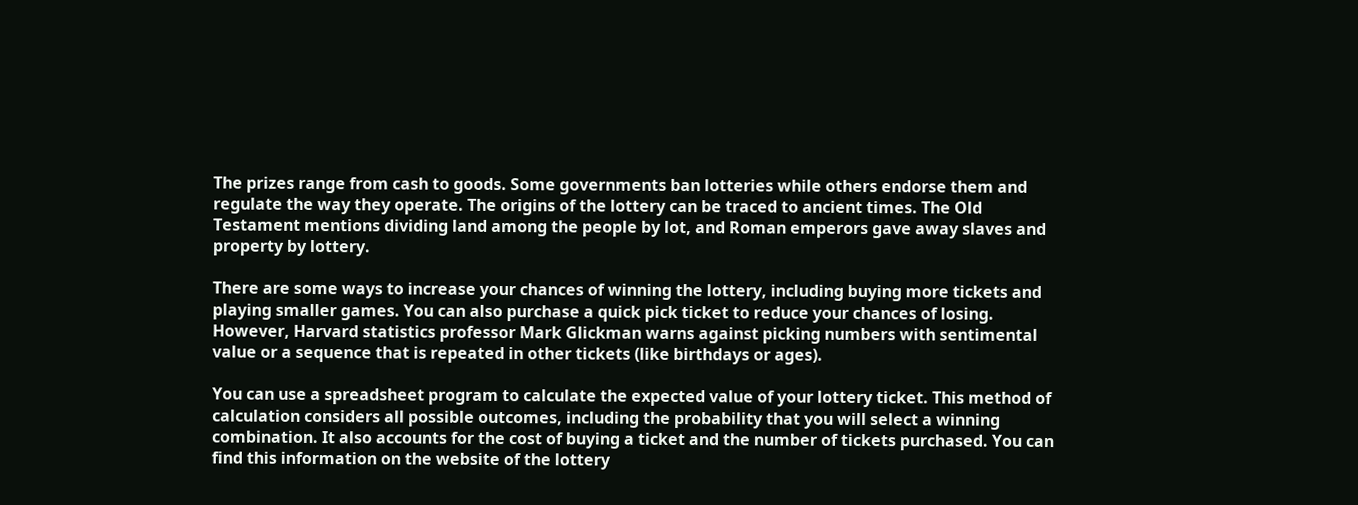The prizes range from cash to goods. Some governments ban lotteries while others endorse them and regulate the way they operate. The origins of the lottery can be traced to ancient times. The Old Testament mentions dividing land among the people by lot, and Roman emperors gave away slaves and property by lottery.

There are some ways to increase your chances of winning the lottery, including buying more tickets and playing smaller games. You can also purchase a quick pick ticket to reduce your chances of losing. However, Harvard statistics professor Mark Glickman warns against picking numbers with sentimental value or a sequence that is repeated in other tickets (like birthdays or ages).

You can use a spreadsheet program to calculate the expected value of your lottery ticket. This method of calculation considers all possible outcomes, including the probability that you will select a winning combination. It also accounts for the cost of buying a ticket and the number of tickets purchased. You can find this information on the website of the lottery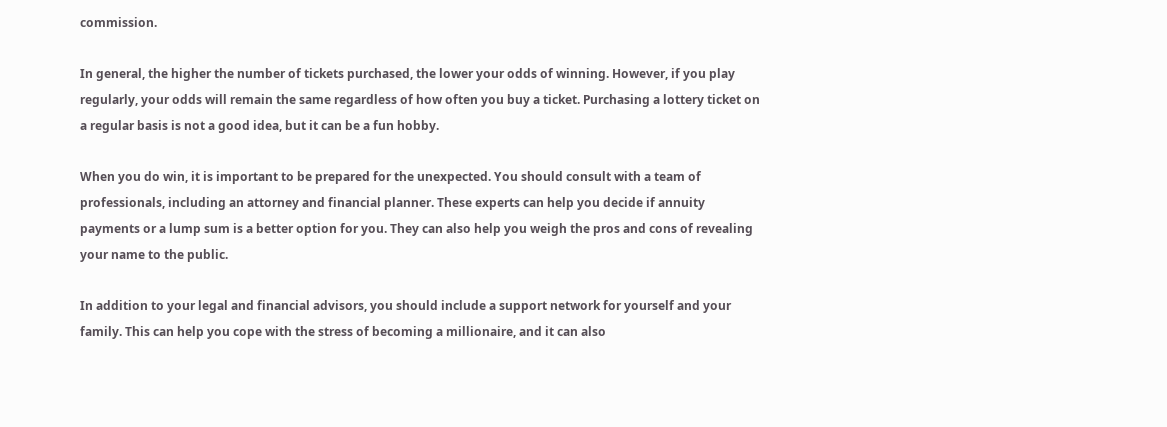commission.

In general, the higher the number of tickets purchased, the lower your odds of winning. However, if you play regularly, your odds will remain the same regardless of how often you buy a ticket. Purchasing a lottery ticket on a regular basis is not a good idea, but it can be a fun hobby.

When you do win, it is important to be prepared for the unexpected. You should consult with a team of professionals, including an attorney and financial planner. These experts can help you decide if annuity payments or a lump sum is a better option for you. They can also help you weigh the pros and cons of revealing your name to the public.

In addition to your legal and financial advisors, you should include a support network for yourself and your family. This can help you cope with the stress of becoming a millionaire, and it can also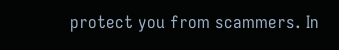protect you from scammers. In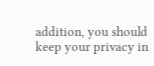addition, you should keep your privacy in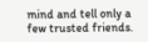mind and tell only a few trusted friends.